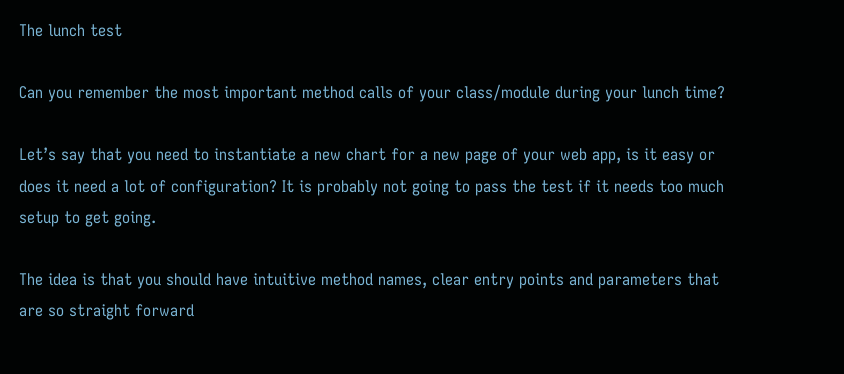The lunch test

Can you remember the most important method calls of your class/module during your lunch time?

Let’s say that you need to instantiate a new chart for a new page of your web app, is it easy or does it need a lot of configuration? It is probably not going to pass the test if it needs too much setup to get going.

The idea is that you should have intuitive method names, clear entry points and parameters that are so straight forward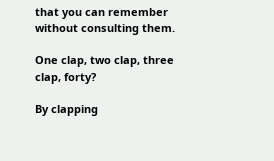that you can remember without consulting them.

One clap, two clap, three clap, forty?

By clapping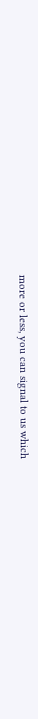more or less, you can signal to us which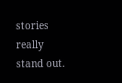stories really stand out.